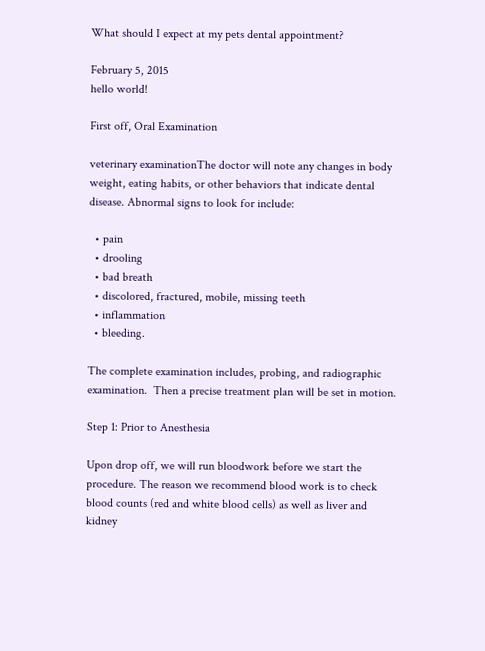What should I expect at my pets dental appointment?

February 5, 2015
hello world!

First off, Oral Examination

veterinary examinationThe doctor will note any changes in body weight, eating habits, or other behaviors that indicate dental disease. Abnormal signs to look for include:

  • pain
  • drooling
  • bad breath
  • discolored, fractured, mobile, missing teeth
  • inflammation
  • bleeding.

The complete examination includes, probing, and radiographic examination.  Then a precise treatment plan will be set in motion.

Step 1: Prior to Anesthesia

Upon drop off, we will run bloodwork before we start the procedure. The reason we recommend blood work is to check blood counts (red and white blood cells) as well as liver and kidney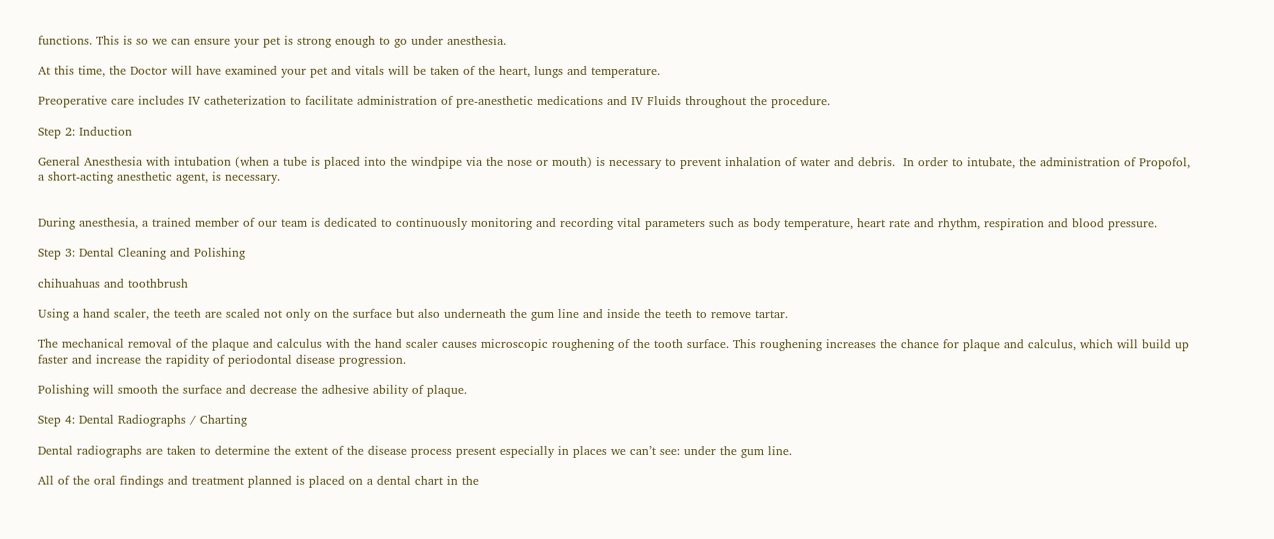functions. This is so we can ensure your pet is strong enough to go under anesthesia.

At this time, the Doctor will have examined your pet and vitals will be taken of the heart, lungs and temperature.

Preoperative care includes IV catheterization to facilitate administration of pre-anesthetic medications and IV Fluids throughout the procedure.

Step 2: Induction

General Anesthesia with intubation (when a tube is placed into the windpipe via the nose or mouth) is necessary to prevent inhalation of water and debris.  In order to intubate, the administration of Propofol, a short-acting anesthetic agent, is necessary.


During anesthesia, a trained member of our team is dedicated to continuously monitoring and recording vital parameters such as body temperature, heart rate and rhythm, respiration and blood pressure.

Step 3: Dental Cleaning and Polishing

chihuahuas and toothbrush

Using a hand scaler, the teeth are scaled not only on the surface but also underneath the gum line and inside the teeth to remove tartar.

The mechanical removal of the plaque and calculus with the hand scaler causes microscopic roughening of the tooth surface. This roughening increases the chance for plaque and calculus, which will build up faster and increase the rapidity of periodontal disease progression.

Polishing will smooth the surface and decrease the adhesive ability of plaque.

Step 4: Dental Radiographs / Charting

Dental radiographs are taken to determine the extent of the disease process present especially in places we can’t see: under the gum line.

All of the oral findings and treatment planned is placed on a dental chart in the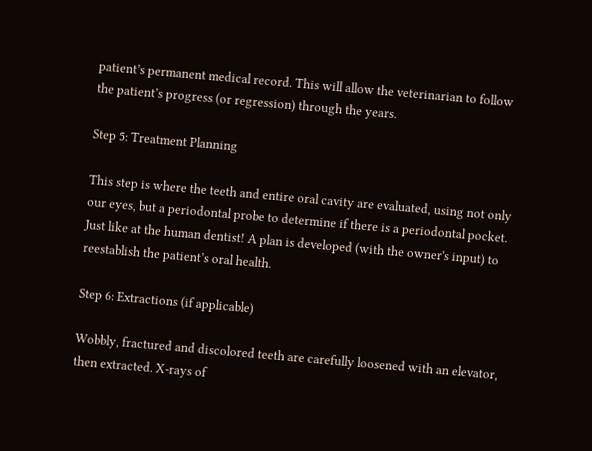patient’s permanent medical record. This will allow the veterinarian to follow the patient’s progress (or regression) through the years.

Step 5: Treatment Planning

This step is where the teeth and entire oral cavity are evaluated, using not only our eyes, but a periodontal probe to determine if there is a periodontal pocket. Just like at the human dentist! A plan is developed (with the owner's input) to reestablish the patient’s oral health.

Step 6: Extractions (if applicable)

Wobbly, fractured and discolored teeth are carefully loosened with an elevator, then extracted. X-rays of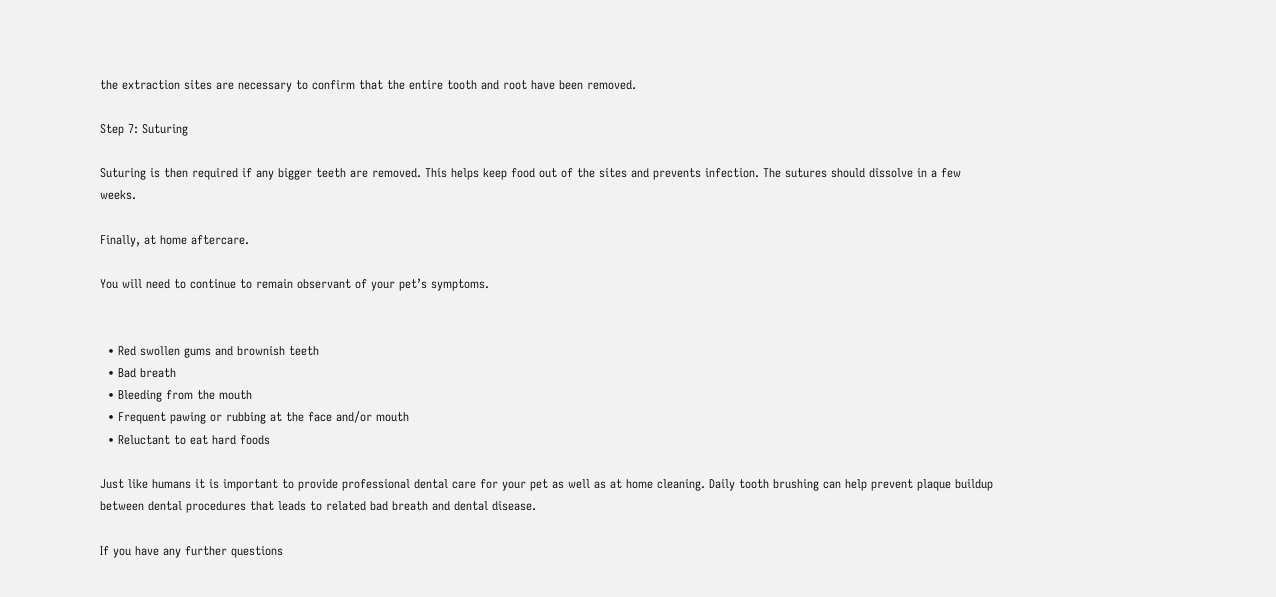the extraction sites are necessary to confirm that the entire tooth and root have been removed.

Step 7: Suturing

Suturing is then required if any bigger teeth are removed. This helps keep food out of the sites and prevents infection. The sutures should dissolve in a few weeks.

Finally, at home aftercare.

You will need to continue to remain observant of your pet’s symptoms.


  • Red swollen gums and brownish teeth
  • Bad breath
  • Bleeding from the mouth
  • Frequent pawing or rubbing at the face and/or mouth
  • Reluctant to eat hard foods

Just like humans it is important to provide professional dental care for your pet as well as at home cleaning. Daily tooth brushing can help prevent plaque buildup between dental procedures that leads to related bad breath and dental disease.

If you have any further questions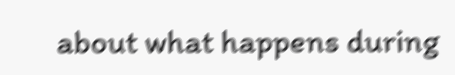about what happens during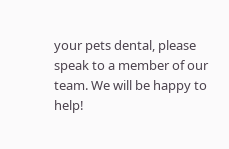your pets dental, please speak to a member of our team. We will be happy to help!